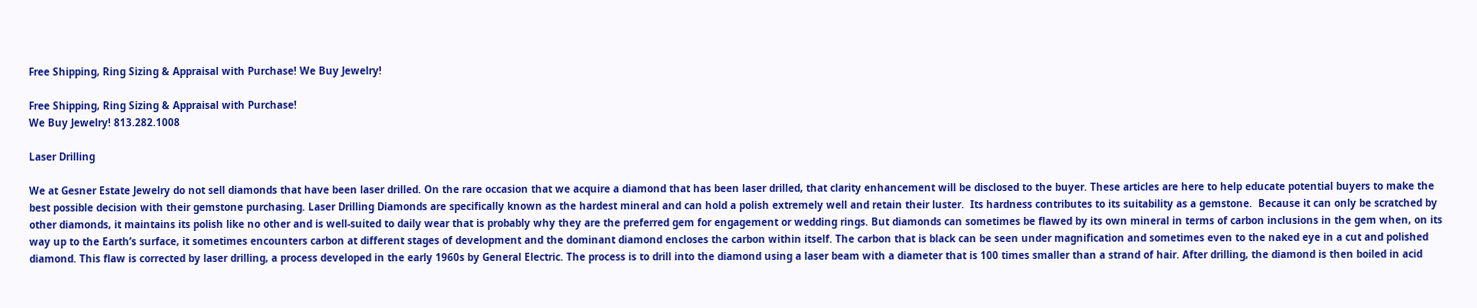Free Shipping, Ring Sizing & Appraisal with Purchase! We Buy Jewelry!

Free Shipping, Ring Sizing & Appraisal with Purchase!
We Buy Jewelry! 813.282.1008

Laser Drilling

We at Gesner Estate Jewelry do not sell diamonds that have been laser drilled. On the rare occasion that we acquire a diamond that has been laser drilled, that clarity enhancement will be disclosed to the buyer. These articles are here to help educate potential buyers to make the best possible decision with their gemstone purchasing. Laser Drilling Diamonds are specifically known as the hardest mineral and can hold a polish extremely well and retain their luster.  Its hardness contributes to its suitability as a gemstone.  Because it can only be scratched by other diamonds, it maintains its polish like no other and is well-suited to daily wear that is probably why they are the preferred gem for engagement or wedding rings. But diamonds can sometimes be flawed by its own mineral in terms of carbon inclusions in the gem when, on its way up to the Earth’s surface, it sometimes encounters carbon at different stages of development and the dominant diamond encloses the carbon within itself. The carbon that is black can be seen under magnification and sometimes even to the naked eye in a cut and polished diamond. This flaw is corrected by laser drilling, a process developed in the early 1960s by General Electric. The process is to drill into the diamond using a laser beam with a diameter that is 100 times smaller than a strand of hair. After drilling, the diamond is then boiled in acid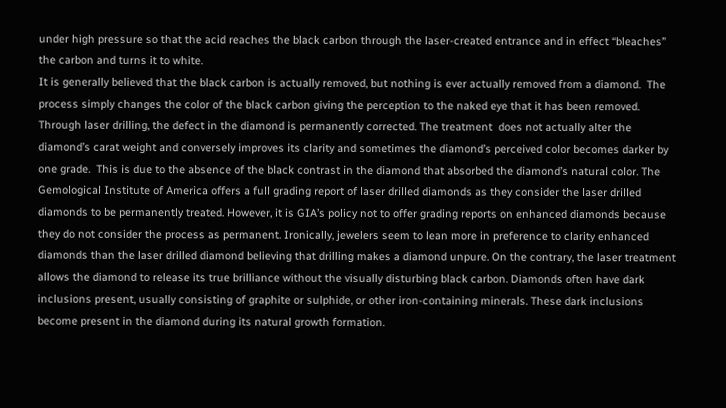under high pressure so that the acid reaches the black carbon through the laser-created entrance and in effect “bleaches” the carbon and turns it to white.
It is generally believed that the black carbon is actually removed, but nothing is ever actually removed from a diamond.  The process simply changes the color of the black carbon giving the perception to the naked eye that it has been removed. Through laser drilling, the defect in the diamond is permanently corrected. The treatment  does not actually alter the diamond’s carat weight and conversely improves its clarity and sometimes the diamond’s perceived color becomes darker by one grade.  This is due to the absence of the black contrast in the diamond that absorbed the diamond’s natural color. The Gemological Institute of America offers a full grading report of laser drilled diamonds as they consider the laser drilled diamonds to be permanently treated. However, it is GIA’s policy not to offer grading reports on enhanced diamonds because they do not consider the process as permanent. Ironically, jewelers seem to lean more in preference to clarity enhanced diamonds than the laser drilled diamond believing that drilling makes a diamond unpure. On the contrary, the laser treatment allows the diamond to release its true brilliance without the visually disturbing black carbon. Diamonds often have dark inclusions present, usually consisting of graphite or sulphide, or other iron-containing minerals. These dark inclusions become present in the diamond during its natural growth formation.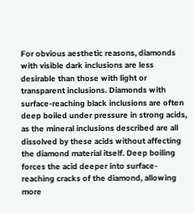For obvious aesthetic reasons, diamonds with visible dark inclusions are less desirable than those with light or transparent inclusions. Diamonds with surface-reaching black inclusions are often deep boiled under pressure in strong acids, as the mineral inclusions described are all dissolved by these acids without affecting the diamond material itself. Deep boiling forces the acid deeper into surface-reaching cracks of the diamond, allowing more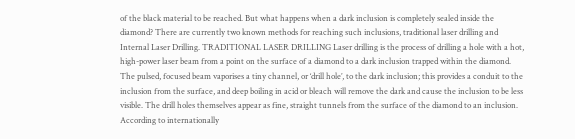of the black material to be reached. But what happens when a dark inclusion is completely sealed inside the diamond? There are currently two known methods for reaching such inclusions, traditional laser drilling and Internal Laser Drilling. TRADITIONAL LASER DRILLING Laser drilling is the process of drilling a hole with a hot, high-power laser beam from a point on the surface of a diamond to a dark inclusion trapped within the diamond. The pulsed, focused beam vaporises a tiny channel, or ‘drill hole’, to the dark inclusion; this provides a conduit to the inclusion from the surface, and deep boiling in acid or bleach will remove the dark and cause the inclusion to be less visible. The drill holes themselves appear as fine, straight tunnels from the surface of the diamond to an inclusion. According to internationally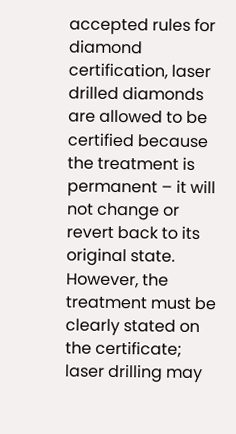accepted rules for diamond certification, laser drilled diamonds are allowed to be certified because the treatment is permanent – it will not change or revert back to its original state. However, the treatment must be clearly stated on the certificate; laser drilling may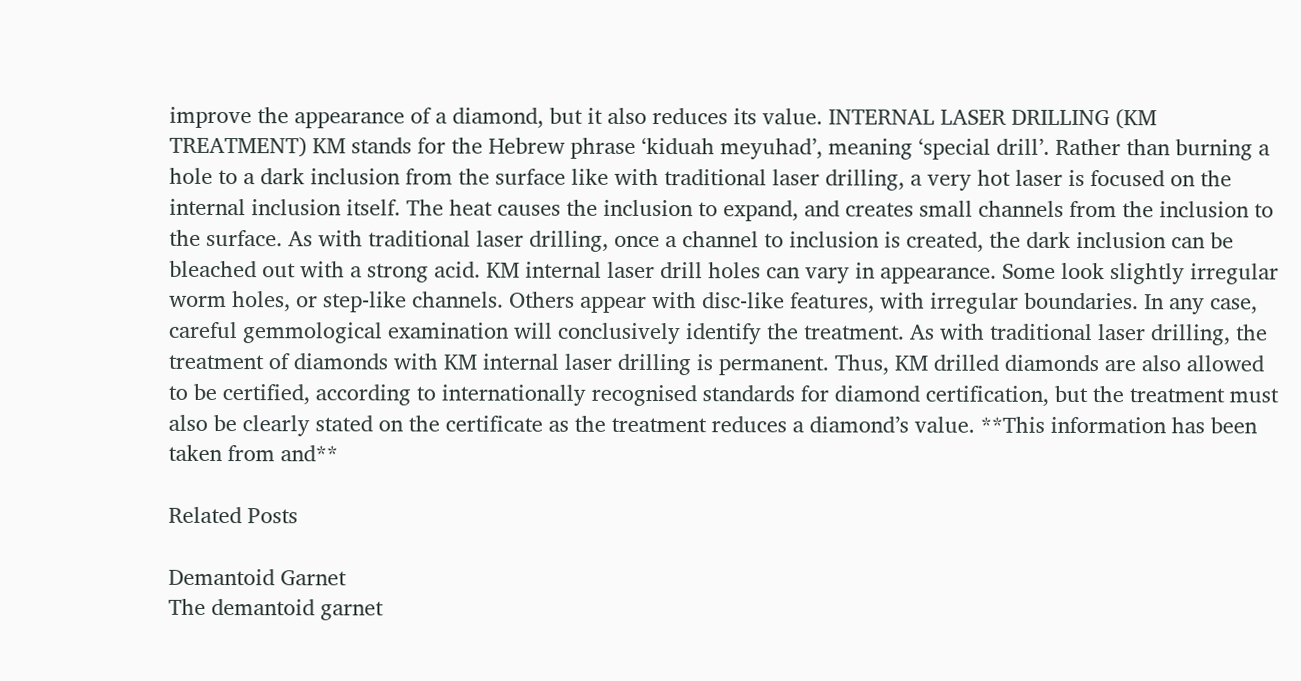improve the appearance of a diamond, but it also reduces its value. INTERNAL LASER DRILLING (KM TREATMENT) KM stands for the Hebrew phrase ‘kiduah meyuhad’, meaning ‘special drill’. Rather than burning a hole to a dark inclusion from the surface like with traditional laser drilling, a very hot laser is focused on the internal inclusion itself. The heat causes the inclusion to expand, and creates small channels from the inclusion to the surface. As with traditional laser drilling, once a channel to inclusion is created, the dark inclusion can be bleached out with a strong acid. KM internal laser drill holes can vary in appearance. Some look slightly irregular worm holes, or step-like channels. Others appear with disc-like features, with irregular boundaries. In any case, careful gemmological examination will conclusively identify the treatment. As with traditional laser drilling, the treatment of diamonds with KM internal laser drilling is permanent. Thus, KM drilled diamonds are also allowed to be certified, according to internationally recognised standards for diamond certification, but the treatment must also be clearly stated on the certificate as the treatment reduces a diamond’s value. **This information has been taken from and**

Related Posts

Demantoid Garnet
The demantoid garnet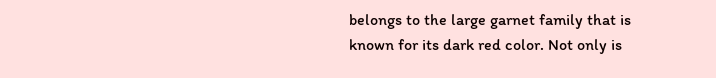belongs to the large garnet family that is known for its dark red color. Not only is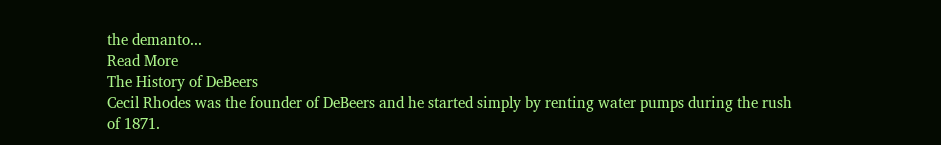the demanto...
Read More
The History of DeBeers
Cecil Rhodes was the founder of DeBeers and he started simply by renting water pumps during the rush of 1871.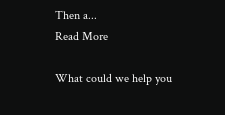Then a...
Read More

What could we help you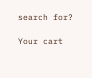search for?

Your cart